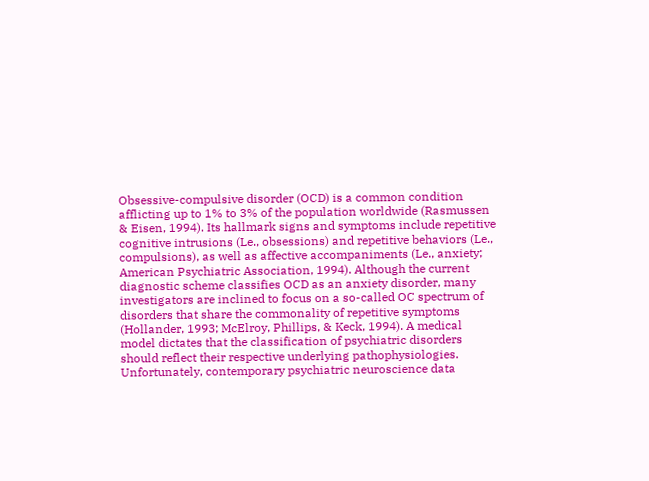Obsessive-compulsive disorder (OCD) is a common condition afflicting up to 1% to 3% of the population worldwide (Rasmussen & Eisen, 1994). Its hallmark signs and symptoms include repetitive cognitive intrusions (Le., obsessions) and repetitive behaviors (Le., compulsions), as well as affective accompaniments (Le., anxiety; American Psychiatric Association, 1994). Although the current diagnostic scheme classifies OCD as an anxiety disorder, many investigators are inclined to focus on a so-called OC spectrum of disorders that share the commonality of repetitive symptoms (Hollander, 1993; McElroy, Phillips, & Keck, 1994). A medical model dictates that the classification of psychiatric disorders should reflect their respective underlying pathophysiologies. Unfortunately, contemporary psychiatric neuroscience data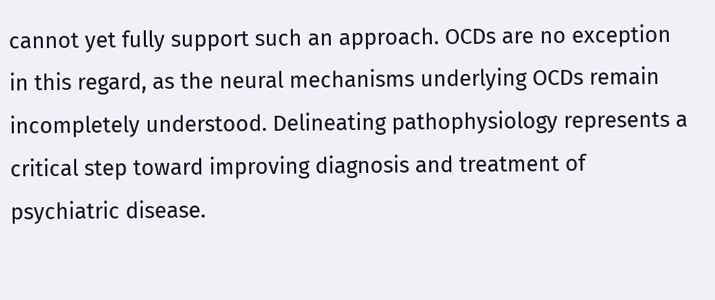cannot yet fully support such an approach. OCDs are no exception in this regard, as the neural mechanisms underlying OCDs remain incompletely understood. Delineating pathophysiology represents a critical step toward improving diagnosis and treatment of psychiatric disease.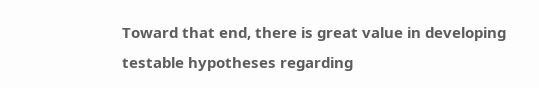Toward that end, there is great value in developing testable hypotheses regarding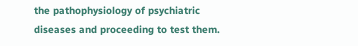the pathophysiology of psychiatric diseases and proceeding to test them.